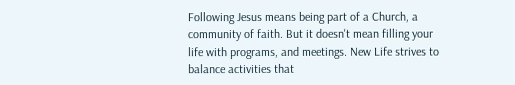Following Jesus means being part of a Church, a community of faith. But it doesn't mean filling your life with programs, and meetings. New Life strives to balance activities that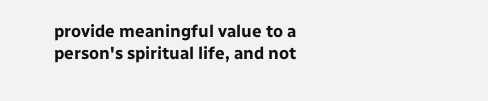provide meaningful value to a person's spiritual life, and not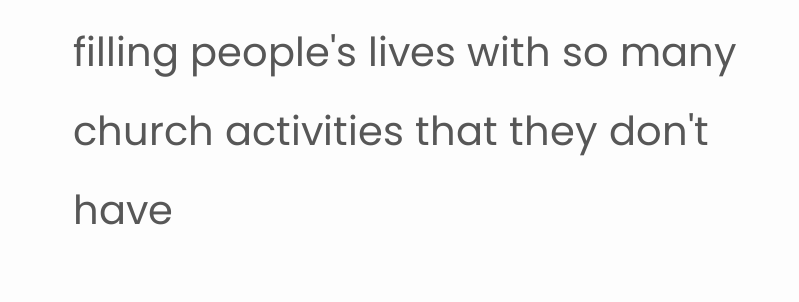filling people's lives with so many church activities that they don't have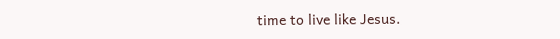time to live like Jesus.